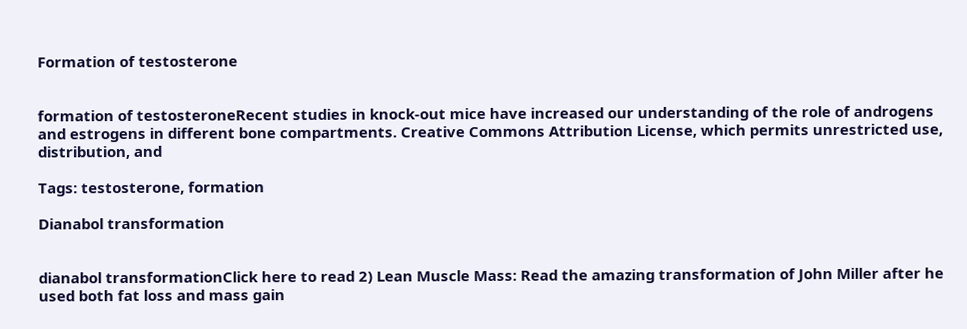Formation of testosterone


formation of testosteroneRecent studies in knock-out mice have increased our understanding of the role of androgens and estrogens in different bone compartments. Creative Commons Attribution License, which permits unrestricted use, distribution, and

Tags: testosterone, formation

Dianabol transformation


dianabol transformationClick here to read 2) Lean Muscle Mass: Read the amazing transformation of John Miller after he used both fat loss and mass gain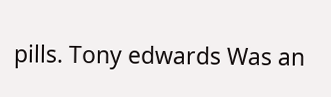pills. Tony edwards Was an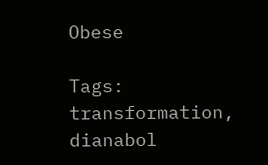Obese

Tags: transformation, dianabol